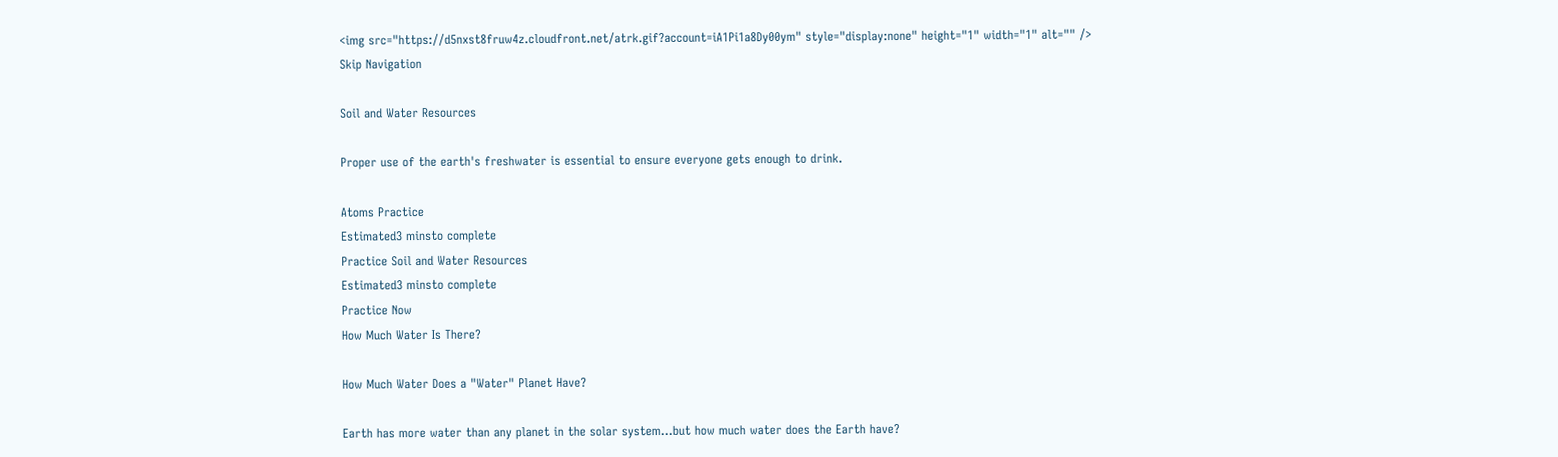<img src="https://d5nxst8fruw4z.cloudfront.net/atrk.gif?account=iA1Pi1a8Dy00ym" style="display:none" height="1" width="1" alt="" />
Skip Navigation

Soil and Water Resources

Proper use of the earth's freshwater is essential to ensure everyone gets enough to drink.

Atoms Practice
Estimated3 minsto complete
Practice Soil and Water Resources
Estimated3 minsto complete
Practice Now
How Much Water Is There?

How Much Water Does a "Water" Planet Have?

Earth has more water than any planet in the solar system...but how much water does the Earth have?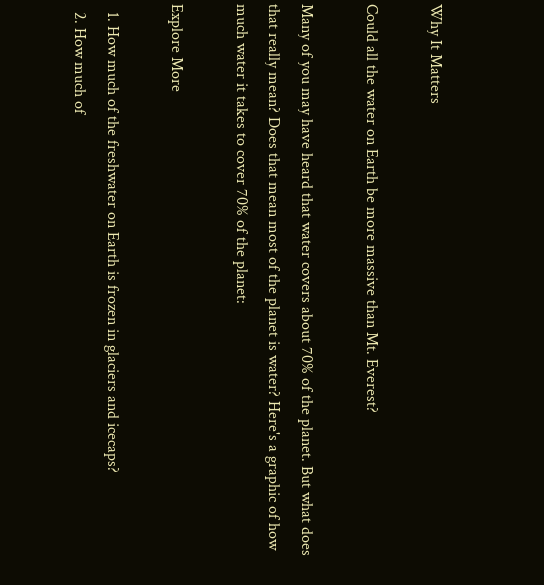Why It Matters

Could all the water on Earth be more massive than Mt. Everest?

Many of you may have heard that water covers about 70% of the planet. But what does that really mean? Does that mean most of the planet is water? Here's a graphic of how much water it takes to cover 70% of the planet:

Explore More

  1. How much of the freshwater on Earth is frozen in glaciers and icecaps?
  2. How much of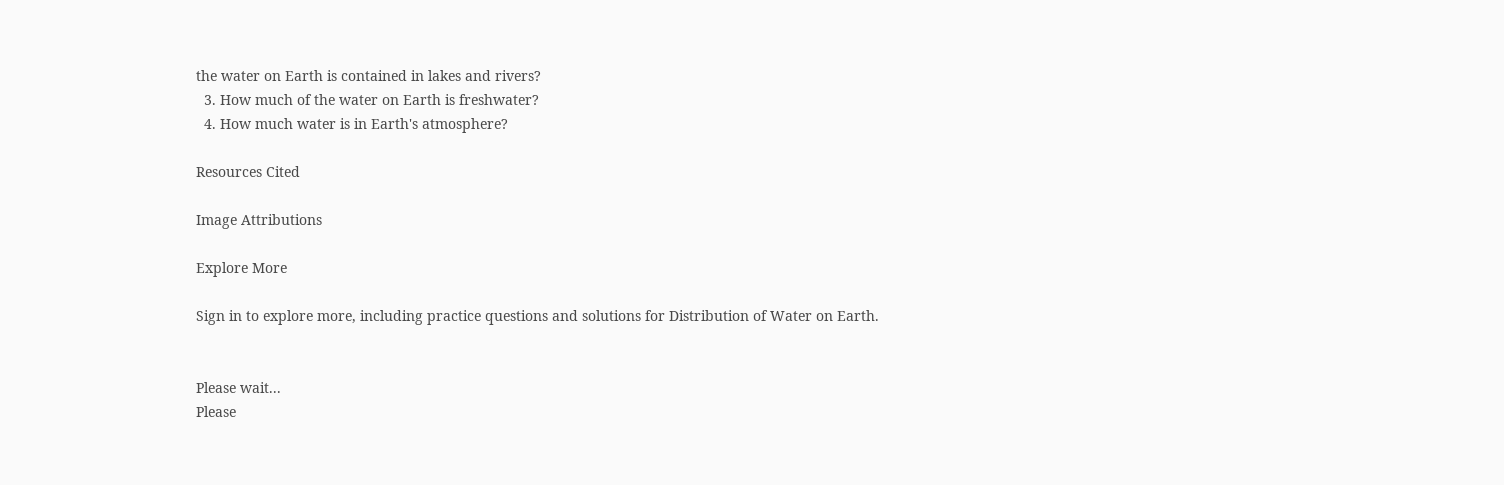the water on Earth is contained in lakes and rivers?
  3. How much of the water on Earth is freshwater?
  4. How much water is in Earth's atmosphere?

Resources Cited

Image Attributions

Explore More

Sign in to explore more, including practice questions and solutions for Distribution of Water on Earth.


Please wait...
Please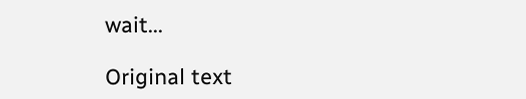wait...

Original text